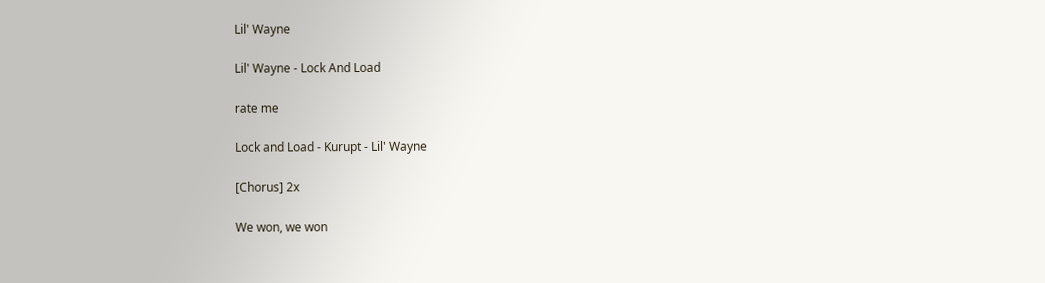Lil' Wayne

Lil' Wayne - Lock And Load

rate me

Lock and Load - Kurupt - Lil' Wayne

[Chorus] 2x

We won, we won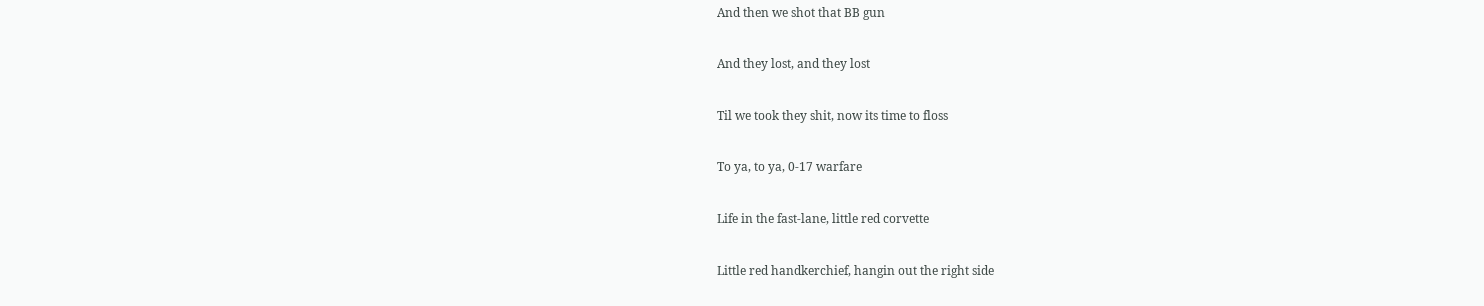And then we shot that BB gun

And they lost, and they lost

Til we took they shit, now its time to floss

To ya, to ya, 0-17 warfare

Life in the fast-lane, little red corvette

Little red handkerchief, hangin out the right side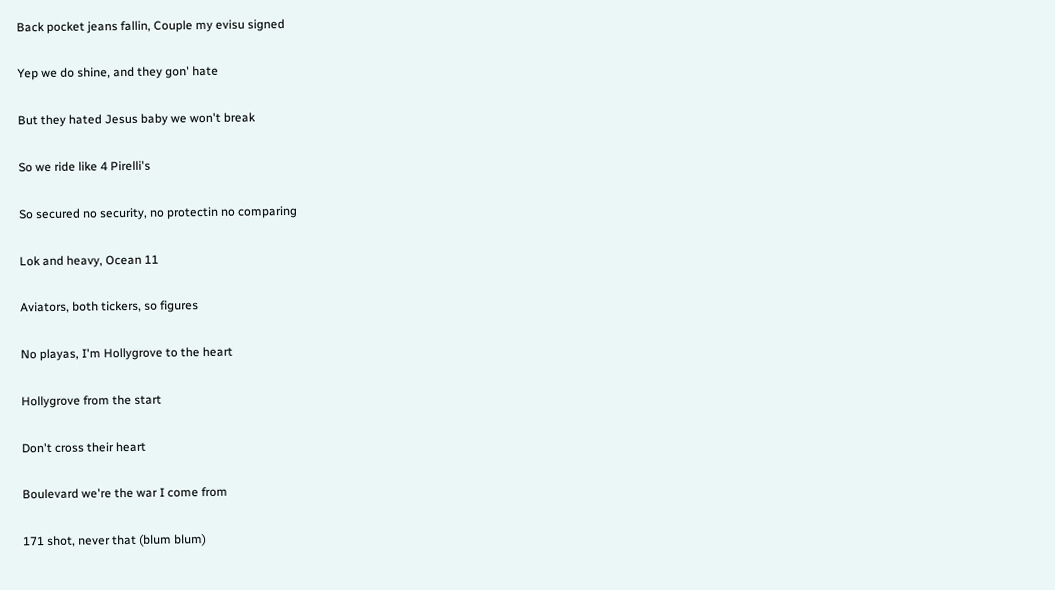Back pocket jeans fallin, Couple my evisu signed

Yep we do shine, and they gon' hate

But they hated Jesus baby we won't break

So we ride like 4 Pirelli's

So secured no security, no protectin no comparing

Lok and heavy, Ocean 11

Aviators, both tickers, so figures

No playas, I'm Hollygrove to the heart

Hollygrove from the start

Don't cross their heart

Boulevard we're the war I come from

171 shot, never that (blum blum)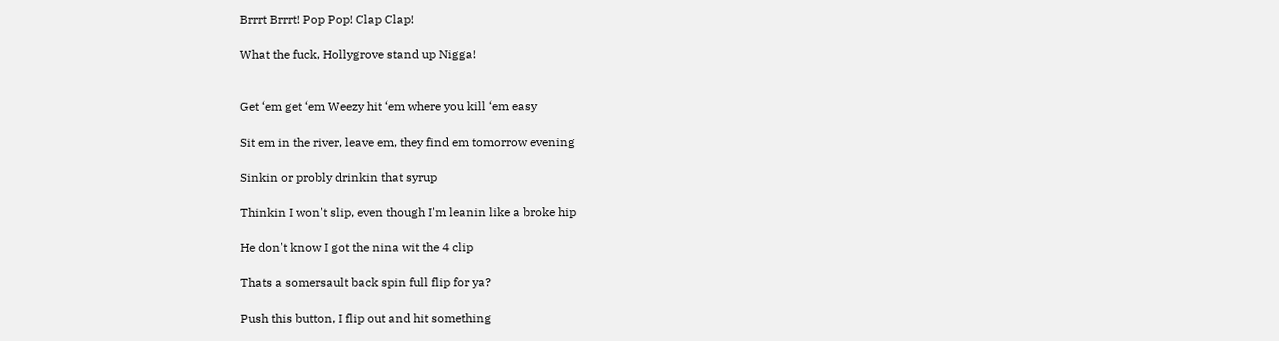Brrrt Brrrt! Pop Pop! Clap Clap!

What the fuck, Hollygrove stand up Nigga!


Get ‘em get ‘em Weezy hit ‘em where you kill ‘em easy

Sit em in the river, leave em, they find em tomorrow evening

Sinkin or probly drinkin that syrup

Thinkin I won't slip, even though I'm leanin like a broke hip

He don't know I got the nina wit the 4 clip

Thats a somersault back spin full flip for ya?

Push this button, I flip out and hit something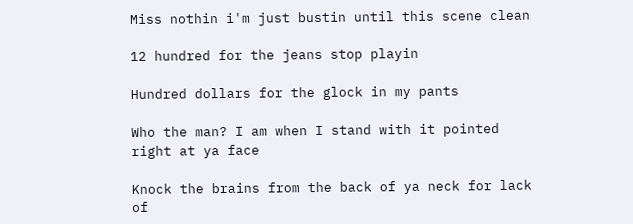Miss nothin i'm just bustin until this scene clean

12 hundred for the jeans stop playin

Hundred dollars for the glock in my pants

Who the man? I am when I stand with it pointed right at ya face

Knock the brains from the back of ya neck for lack of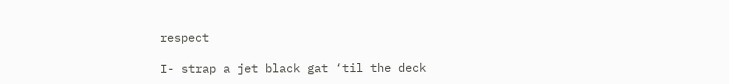respect

I- strap a jet black gat ‘til the deck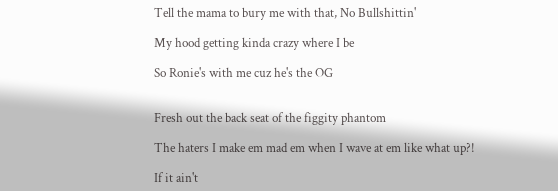Tell the mama to bury me with that, No Bullshittin'

My hood getting kinda crazy where I be

So Ronie's with me cuz he's the OG


Fresh out the back seat of the figgity phantom

The haters I make em mad em when I wave at em like what up?!

If it ain't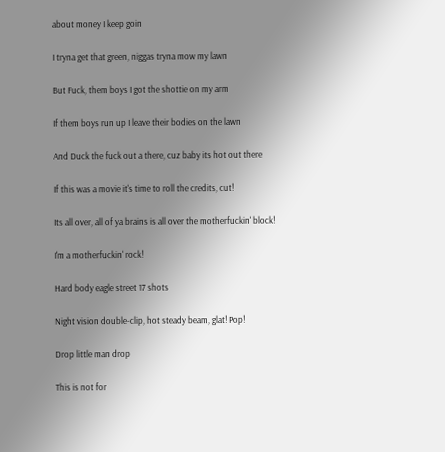about money I keep goin

I tryna get that green, niggas tryna mow my lawn

But Fuck, them boys I got the shottie on my arm

If them boys run up I leave their bodies on the lawn

And Duck the fuck out a there, cuz baby its hot out there

If this was a movie it's time to roll the credits, cut!

Its all over, all of ya brains is all over the motherfuckin' block!

I'm a motherfuckin' rock!

Hard body eagle street 17 shots

Night vision double-clip, hot steady beam, glat! Pop!

Drop little man drop

This is not for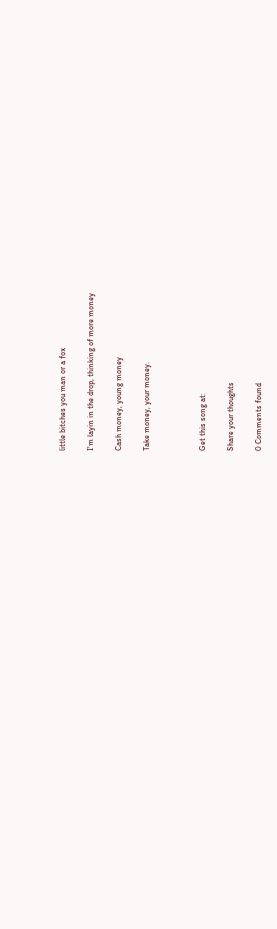little bitches you man or a fox

I'm layin in the drop, thinking of more money

Cash money, young money

Take money, your money.



Get this song at:

Share your thoughts

0 Comments found